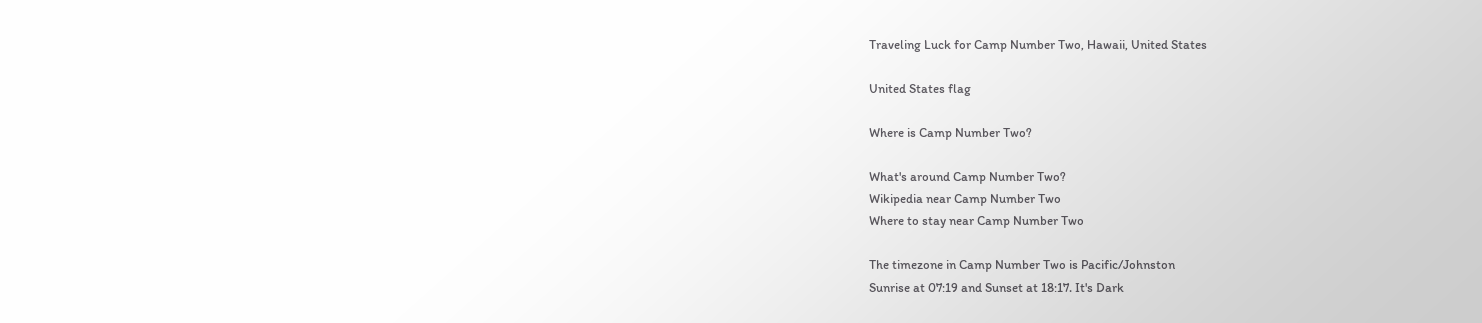Traveling Luck for Camp Number Two, Hawaii, United States

United States flag

Where is Camp Number Two?

What's around Camp Number Two?
Wikipedia near Camp Number Two
Where to stay near Camp Number Two

The timezone in Camp Number Two is Pacific/Johnston
Sunrise at 07:19 and Sunset at 18:17. It's Dark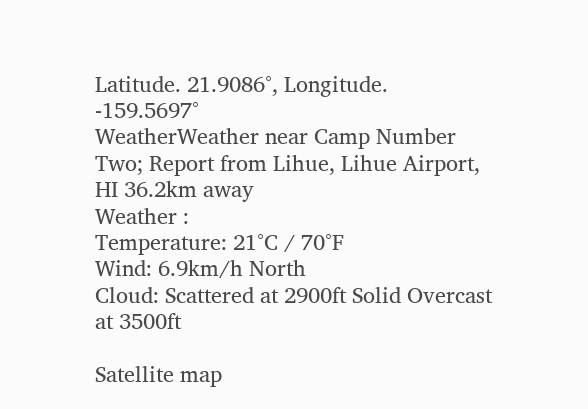Latitude. 21.9086°, Longitude. -159.5697°
WeatherWeather near Camp Number Two; Report from Lihue, Lihue Airport, HI 36.2km away
Weather :
Temperature: 21°C / 70°F
Wind: 6.9km/h North
Cloud: Scattered at 2900ft Solid Overcast at 3500ft

Satellite map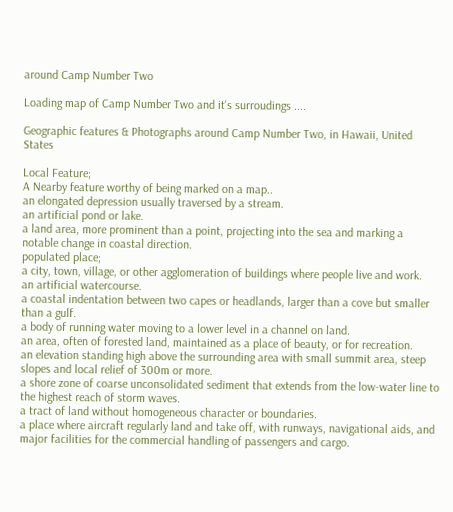around Camp Number Two

Loading map of Camp Number Two and it's surroudings ....

Geographic features & Photographs around Camp Number Two, in Hawaii, United States

Local Feature;
A Nearby feature worthy of being marked on a map..
an elongated depression usually traversed by a stream.
an artificial pond or lake.
a land area, more prominent than a point, projecting into the sea and marking a notable change in coastal direction.
populated place;
a city, town, village, or other agglomeration of buildings where people live and work.
an artificial watercourse.
a coastal indentation between two capes or headlands, larger than a cove but smaller than a gulf.
a body of running water moving to a lower level in a channel on land.
an area, often of forested land, maintained as a place of beauty, or for recreation.
an elevation standing high above the surrounding area with small summit area, steep slopes and local relief of 300m or more.
a shore zone of coarse unconsolidated sediment that extends from the low-water line to the highest reach of storm waves.
a tract of land without homogeneous character or boundaries.
a place where aircraft regularly land and take off, with runways, navigational aids, and major facilities for the commercial handling of passengers and cargo.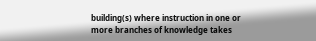building(s) where instruction in one or more branches of knowledge takes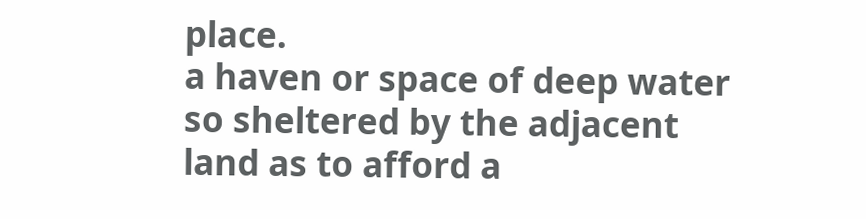place.
a haven or space of deep water so sheltered by the adjacent land as to afford a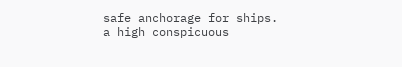safe anchorage for ships.
a high conspicuous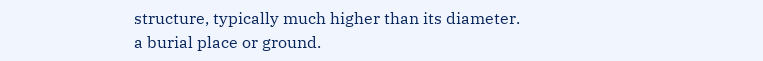structure, typically much higher than its diameter.
a burial place or ground.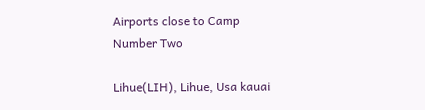Airports close to Camp Number Two

Lihue(LIH), Lihue, Usa kauai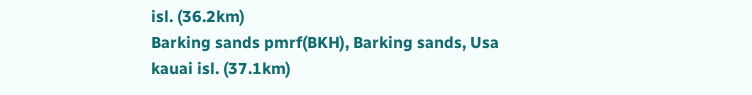isl. (36.2km)
Barking sands pmrf(BKH), Barking sands, Usa kauai isl. (37.1km)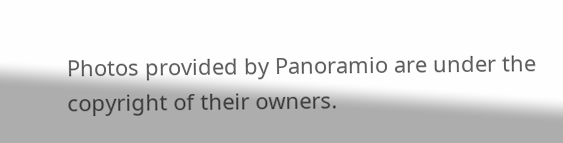Photos provided by Panoramio are under the copyright of their owners.